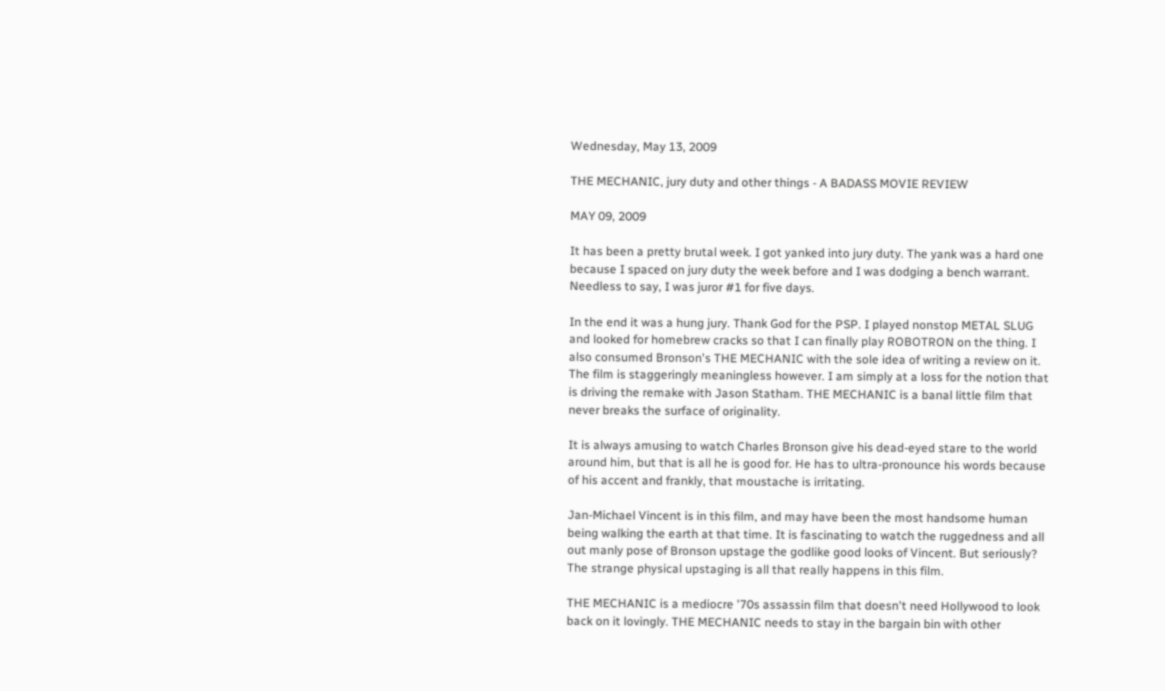Wednesday, May 13, 2009

THE MECHANIC, jury duty and other things - A BADASS MOVIE REVIEW

MAY 09, 2009

It has been a pretty brutal week. I got yanked into jury duty. The yank was a hard one because I spaced on jury duty the week before and I was dodging a bench warrant. Needless to say, I was juror #1 for five days.

In the end it was a hung jury. Thank God for the PSP. I played nonstop METAL SLUG and looked for homebrew cracks so that I can finally play ROBOTRON on the thing. I also consumed Bronson's THE MECHANIC with the sole idea of writing a review on it. The film is staggeringly meaningless however. I am simply at a loss for the notion that is driving the remake with Jason Statham. THE MECHANIC is a banal little film that never breaks the surface of originality.

It is always amusing to watch Charles Bronson give his dead-eyed stare to the world around him, but that is all he is good for. He has to ultra-pronounce his words because of his accent and frankly, that moustache is irritating.

Jan-Michael Vincent is in this film, and may have been the most handsome human being walking the earth at that time. It is fascinating to watch the ruggedness and all out manly pose of Bronson upstage the godlike good looks of Vincent. But seriously? The strange physical upstaging is all that really happens in this film.

THE MECHANIC is a mediocre '70s assassin film that doesn't need Hollywood to look back on it lovingly. THE MECHANIC needs to stay in the bargain bin with other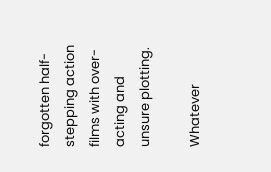forgotten half-stepping action films with over-acting and unsure plotting.

Whatever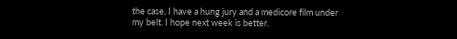the case, I have a hung jury and a medicore film under my belt. I hope next week is better.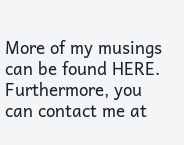More of my musings can be found HERE. Furthermore, you can contact me at